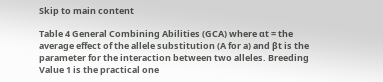Skip to main content

Table 4 General Combining Abilities (GCA) where αt = the average effect of the allele substitution (A for a) and βt is the parameter for the interaction between two alleles. Breeding Value 1 is the practical one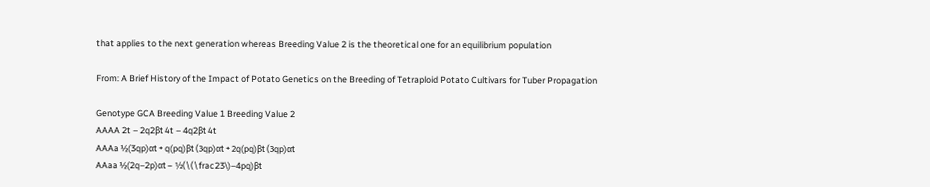that applies to the next generation whereas Breeding Value 2 is the theoretical one for an equilibrium population

From: A Brief History of the Impact of Potato Genetics on the Breeding of Tetraploid Potato Cultivars for Tuber Propagation

Genotype GCA Breeding Value 1 Breeding Value 2
AAAA 2t – 2q2βt 4t – 4q2βt 4t
AAAa ½(3qp)αt + q(pq)βt (3qp)αt + 2q(pq)βt (3qp)αt
AAaa ½(2q–2p)αt – ½(\(\frac23\)–4pq)βt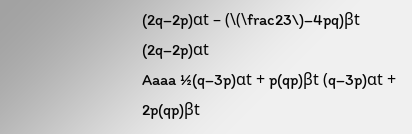(2q–2p)αt – (\(\frac23\)–4pq)βt (2q–2p)αt
Aaaa ½(q–3p)αt + p(qp)βt (q–3p)αt + 2p(qp)βt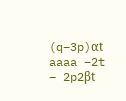(q–3p)αt
aaaa –2t – 2p2βt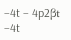–4t – 4p2βt –4t